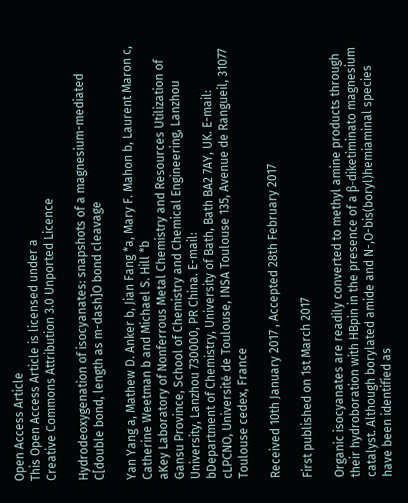Open Access Article
This Open Access Article is licensed under a
Creative Commons Attribution 3.0 Unported Licence

Hydrodeoxygenation of isocyanates: snapshots of a magnesium-mediated C[double bond, length as m-dash]O bond cleavage

Yan Yang a, Mathew D. Anker b, Jian Fang *a, Mary F. Mahon b, Laurent Maron c, Catherine Weetman b and Michael S. Hill *b
aKey Laboratory of Nonferrous Metal Chemistry and Resources Utilization of Gansu Province, School of Chemistry and Chemical Engineering, Lanzhou University, Lanzhou 730000, PR China. E-mail:
bDepartment of Chemistry, University of Bath, Bath BA2 7AY, UK. E-mail:
cLPCNO, Université de Toulouse, INSA Toulouse 135, Avenue de Rangueil, 31077 Toulouse cedex, France

Received 10th January 2017 , Accepted 28th February 2017

First published on 1st March 2017

Organic isocyanates are readily converted to methyl amine products through their hydroboration with HBpin in the presence of a β-diketiminato magnesium catalyst. Although borylated amide and N-,O-bis(boryl)hemiaminal species have been identified as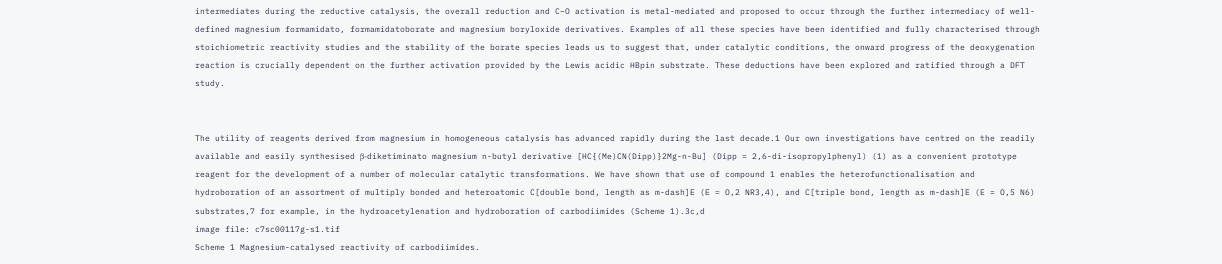intermediates during the reductive catalysis, the overall reduction and C–O activation is metal-mediated and proposed to occur through the further intermediacy of well-defined magnesium formamidato, formamidatoborate and magnesium boryloxide derivatives. Examples of all these species have been identified and fully characterised through stoichiometric reactivity studies and the stability of the borate species leads us to suggest that, under catalytic conditions, the onward progress of the deoxygenation reaction is crucially dependent on the further activation provided by the Lewis acidic HBpin substrate. These deductions have been explored and ratified through a DFT study.


The utility of reagents derived from magnesium in homogeneous catalysis has advanced rapidly during the last decade.1 Our own investigations have centred on the readily available and easily synthesised β-diketiminato magnesium n-butyl derivative [HC{(Me)CN(Dipp)}2Mg-n-Bu] (Dipp = 2,6-di-isopropylphenyl) (1) as a convenient prototype reagent for the development of a number of molecular catalytic transformations. We have shown that use of compound 1 enables the heterofunctionalisation and hydroboration of an assortment of multiply bonded and heteroatomic C[double bond, length as m-dash]E (E = O,2 NR3,4), and C[triple bond, length as m-dash]E (E = O,5 N6) substrates,7 for example, in the hydroacetylenation and hydroboration of carbodiimides (Scheme 1).3c,d
image file: c7sc00117g-s1.tif
Scheme 1 Magnesium-catalysed reactivity of carbodiimides.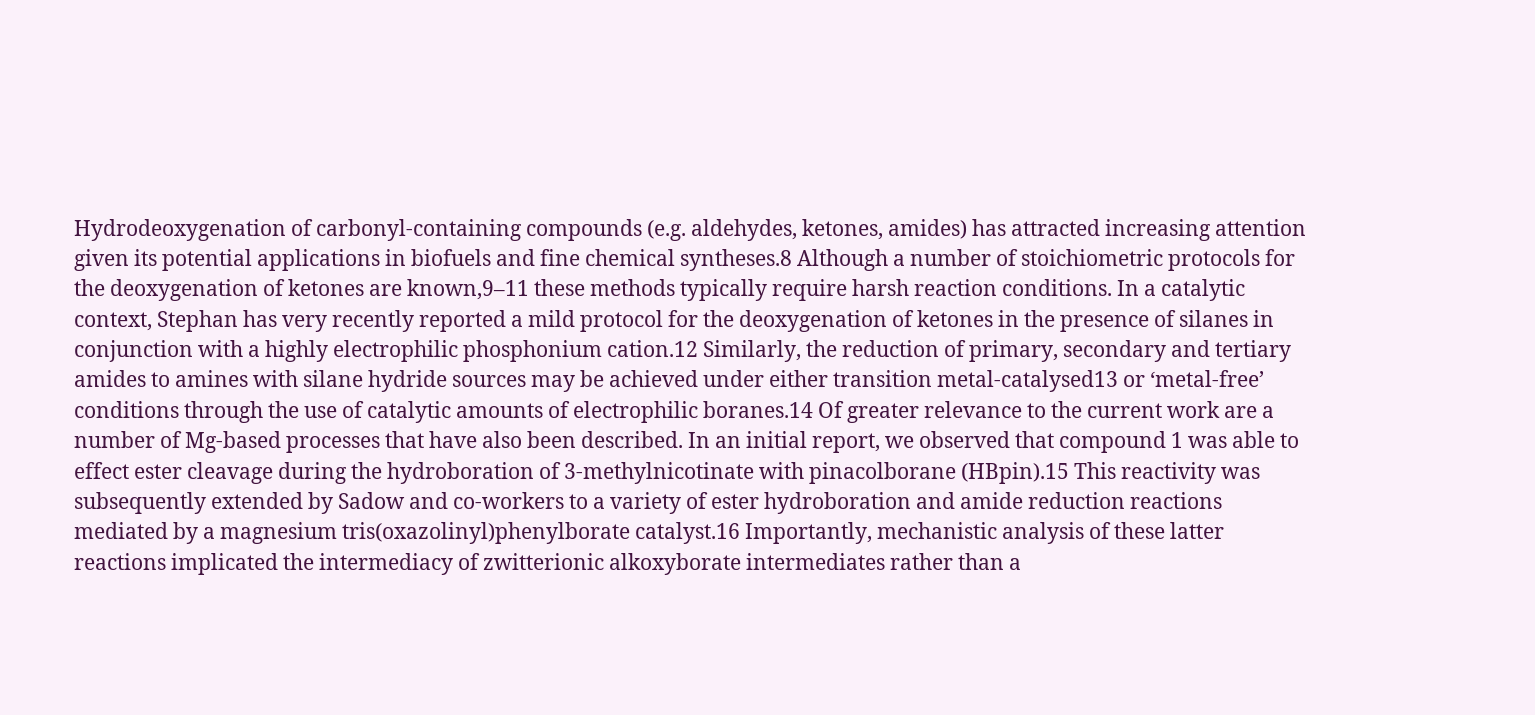Hydrodeoxygenation of carbonyl-containing compounds (e.g. aldehydes, ketones, amides) has attracted increasing attention given its potential applications in biofuels and fine chemical syntheses.8 Although a number of stoichiometric protocols for the deoxygenation of ketones are known,9–11 these methods typically require harsh reaction conditions. In a catalytic context, Stephan has very recently reported a mild protocol for the deoxygenation of ketones in the presence of silanes in conjunction with a highly electrophilic phosphonium cation.12 Similarly, the reduction of primary, secondary and tertiary amides to amines with silane hydride sources may be achieved under either transition metal-catalysed13 or ‘metal-free’ conditions through the use of catalytic amounts of electrophilic boranes.14 Of greater relevance to the current work are a number of Mg-based processes that have also been described. In an initial report, we observed that compound 1 was able to effect ester cleavage during the hydroboration of 3-methylnicotinate with pinacolborane (HBpin).15 This reactivity was subsequently extended by Sadow and co-workers to a variety of ester hydroboration and amide reduction reactions mediated by a magnesium tris(oxazolinyl)phenylborate catalyst.16 Importantly, mechanistic analysis of these latter reactions implicated the intermediacy of zwitterionic alkoxyborate intermediates rather than a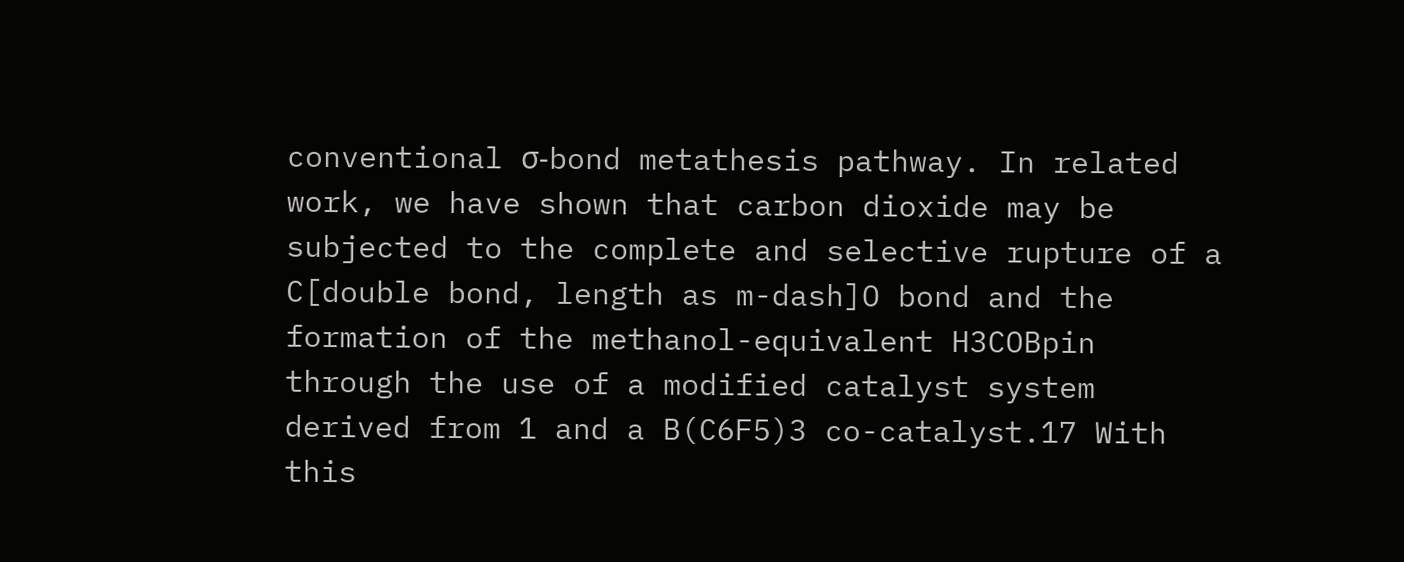conventional σ-bond metathesis pathway. In related work, we have shown that carbon dioxide may be subjected to the complete and selective rupture of a C[double bond, length as m-dash]O bond and the formation of the methanol-equivalent H3COBpin through the use of a modified catalyst system derived from 1 and a B(C6F5)3 co-catalyst.17 With this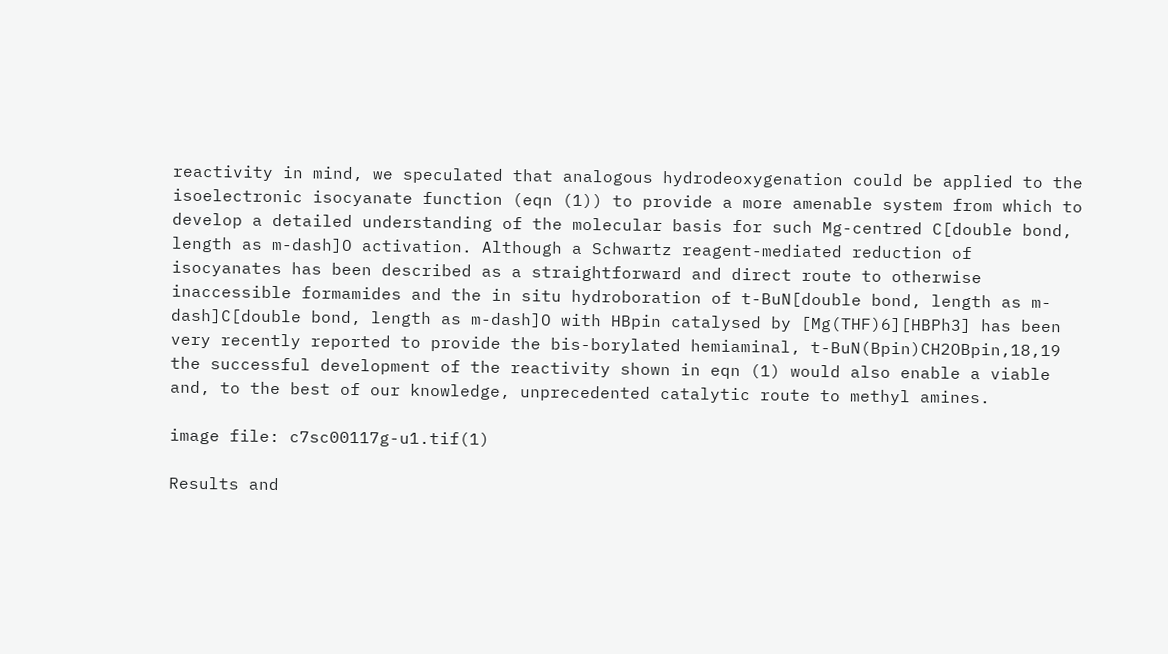reactivity in mind, we speculated that analogous hydrodeoxygenation could be applied to the isoelectronic isocyanate function (eqn (1)) to provide a more amenable system from which to develop a detailed understanding of the molecular basis for such Mg-centred C[double bond, length as m-dash]O activation. Although a Schwartz reagent-mediated reduction of isocyanates has been described as a straightforward and direct route to otherwise inaccessible formamides and the in situ hydroboration of t-BuN[double bond, length as m-dash]C[double bond, length as m-dash]O with HBpin catalysed by [Mg(THF)6][HBPh3] has been very recently reported to provide the bis-borylated hemiaminal, t-BuN(Bpin)CH2OBpin,18,19 the successful development of the reactivity shown in eqn (1) would also enable a viable and, to the best of our knowledge, unprecedented catalytic route to methyl amines.

image file: c7sc00117g-u1.tif(1)

Results and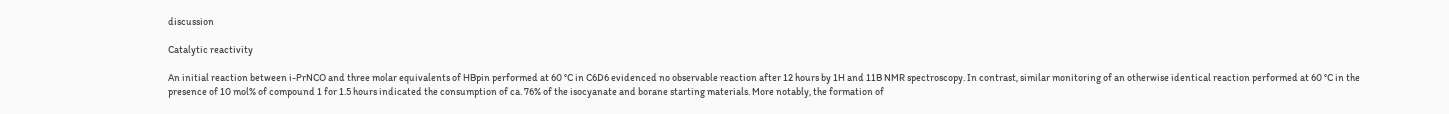discussion

Catalytic reactivity

An initial reaction between i-PrNCO and three molar equivalents of HBpin performed at 60 °C in C6D6 evidenced no observable reaction after 12 hours by 1H and 11B NMR spectroscopy. In contrast, similar monitoring of an otherwise identical reaction performed at 60 °C in the presence of 10 mol% of compound 1 for 1.5 hours indicated the consumption of ca. 76% of the isocyanate and borane starting materials. More notably, the formation of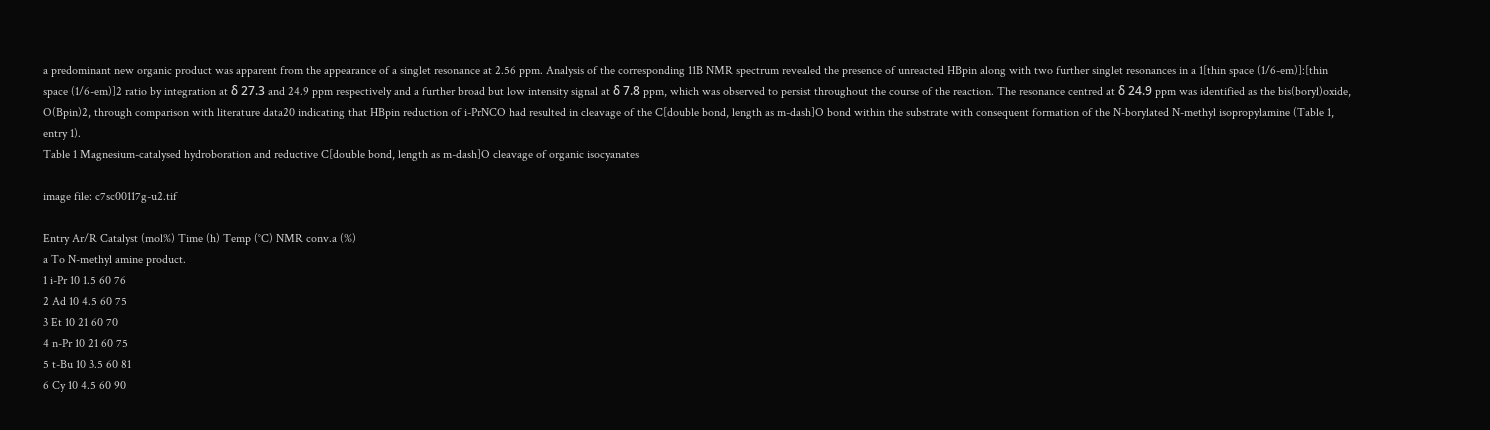a predominant new organic product was apparent from the appearance of a singlet resonance at 2.56 ppm. Analysis of the corresponding 11B NMR spectrum revealed the presence of unreacted HBpin along with two further singlet resonances in a 1[thin space (1/6-em)]:[thin space (1/6-em)]2 ratio by integration at δ 27.3 and 24.9 ppm respectively and a further broad but low intensity signal at δ 7.8 ppm, which was observed to persist throughout the course of the reaction. The resonance centred at δ 24.9 ppm was identified as the bis(boryl)oxide, O(Bpin)2, through comparison with literature data20 indicating that HBpin reduction of i-PrNCO had resulted in cleavage of the C[double bond, length as m-dash]O bond within the substrate with consequent formation of the N-borylated N-methyl isopropylamine (Table 1, entry 1).
Table 1 Magnesium-catalysed hydroboration and reductive C[double bond, length as m-dash]O cleavage of organic isocyanates

image file: c7sc00117g-u2.tif

Entry Ar/R Catalyst (mol%) Time (h) Temp (°C) NMR conv.a (%)
a To N-methyl amine product.
1 i-Pr 10 1.5 60 76
2 Ad 10 4.5 60 75
3 Et 10 21 60 70
4 n-Pr 10 21 60 75
5 t-Bu 10 3.5 60 81
6 Cy 10 4.5 60 90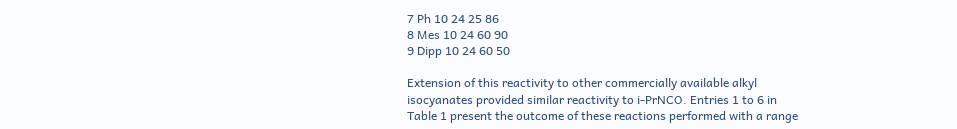7 Ph 10 24 25 86
8 Mes 10 24 60 90
9 Dipp 10 24 60 50

Extension of this reactivity to other commercially available alkyl isocyanates provided similar reactivity to i-PrNCO. Entries 1 to 6 in Table 1 present the outcome of these reactions performed with a range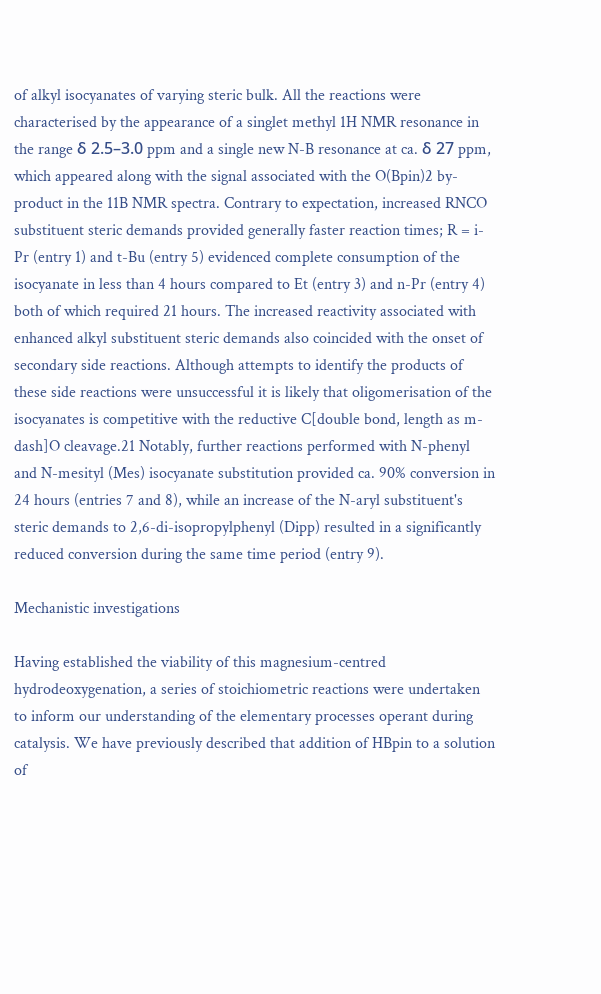of alkyl isocyanates of varying steric bulk. All the reactions were characterised by the appearance of a singlet methyl 1H NMR resonance in the range δ 2.5–3.0 ppm and a single new N-B resonance at ca. δ 27 ppm, which appeared along with the signal associated with the O(Bpin)2 by-product in the 11B NMR spectra. Contrary to expectation, increased RNCO substituent steric demands provided generally faster reaction times; R = i-Pr (entry 1) and t-Bu (entry 5) evidenced complete consumption of the isocyanate in less than 4 hours compared to Et (entry 3) and n-Pr (entry 4) both of which required 21 hours. The increased reactivity associated with enhanced alkyl substituent steric demands also coincided with the onset of secondary side reactions. Although attempts to identify the products of these side reactions were unsuccessful it is likely that oligomerisation of the isocyanates is competitive with the reductive C[double bond, length as m-dash]O cleavage.21 Notably, further reactions performed with N-phenyl and N-mesityl (Mes) isocyanate substitution provided ca. 90% conversion in 24 hours (entries 7 and 8), while an increase of the N-aryl substituent's steric demands to 2,6-di-isopropylphenyl (Dipp) resulted in a significantly reduced conversion during the same time period (entry 9).

Mechanistic investigations

Having established the viability of this magnesium-centred hydrodeoxygenation, a series of stoichiometric reactions were undertaken to inform our understanding of the elementary processes operant during catalysis. We have previously described that addition of HBpin to a solution of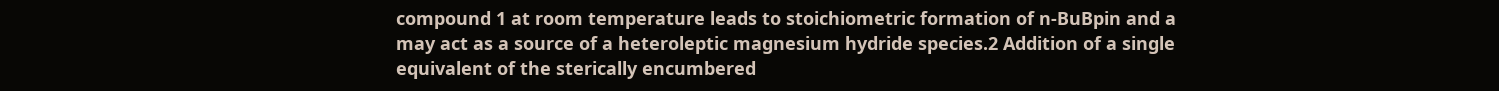compound 1 at room temperature leads to stoichiometric formation of n-BuBpin and a may act as a source of a heteroleptic magnesium hydride species.2 Addition of a single equivalent of the sterically encumbered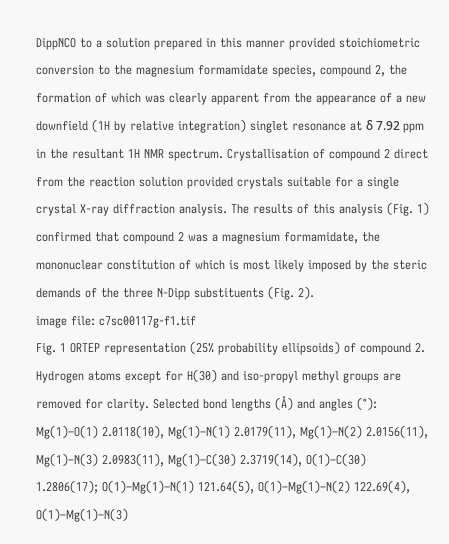DippNCO to a solution prepared in this manner provided stoichiometric conversion to the magnesium formamidate species, compound 2, the formation of which was clearly apparent from the appearance of a new downfield (1H by relative integration) singlet resonance at δ 7.92 ppm in the resultant 1H NMR spectrum. Crystallisation of compound 2 direct from the reaction solution provided crystals suitable for a single crystal X-ray diffraction analysis. The results of this analysis (Fig. 1) confirmed that compound 2 was a magnesium formamidate, the mononuclear constitution of which is most likely imposed by the steric demands of the three N-Dipp substituents (Fig. 2).
image file: c7sc00117g-f1.tif
Fig. 1 ORTEP representation (25% probability ellipsoids) of compound 2. Hydrogen atoms except for H(30) and iso-propyl methyl groups are removed for clarity. Selected bond lengths (Å) and angles (°): Mg(1)–O(1) 2.0118(10), Mg(1)–N(1) 2.0179(11), Mg(1)–N(2) 2.0156(11), Mg(1)–N(3) 2.0983(11), Mg(1)–C(30) 2.3719(14), O(1)–C(30) 1.2806(17); O(1)–Mg(1)–N(1) 121.64(5), O(1)–Mg(1)–N(2) 122.69(4), O(1)–Mg(1)–N(3)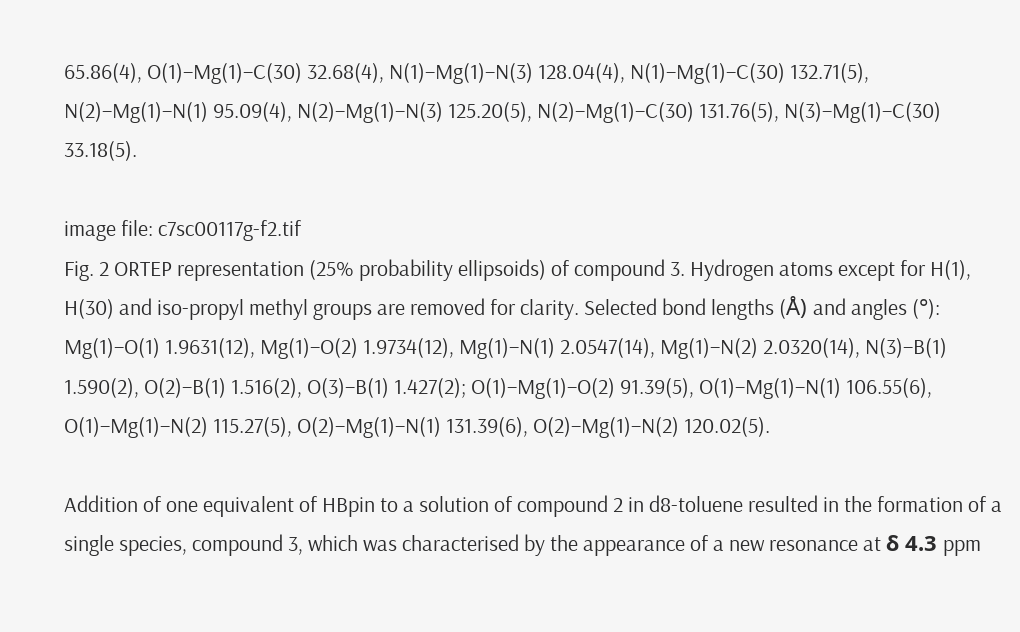65.86(4), O(1)–Mg(1)–C(30) 32.68(4), N(1)–Mg(1)–N(3) 128.04(4), N(1)–Mg(1)–C(30) 132.71(5), N(2)–Mg(1)–N(1) 95.09(4), N(2)–Mg(1)–N(3) 125.20(5), N(2)–Mg(1)–C(30) 131.76(5), N(3)–Mg(1)–C(30) 33.18(5).

image file: c7sc00117g-f2.tif
Fig. 2 ORTEP representation (25% probability ellipsoids) of compound 3. Hydrogen atoms except for H(1), H(30) and iso-propyl methyl groups are removed for clarity. Selected bond lengths (Å) and angles (°): Mg(1)–O(1) 1.9631(12), Mg(1)–O(2) 1.9734(12), Mg(1)–N(1) 2.0547(14), Mg(1)–N(2) 2.0320(14), N(3)–B(1) 1.590(2), O(2)–B(1) 1.516(2), O(3)–B(1) 1.427(2); O(1)–Mg(1)–O(2) 91.39(5), O(1)–Mg(1)–N(1) 106.55(6), O(1)–Mg(1)–N(2) 115.27(5), O(2)–Mg(1)–N(1) 131.39(6), O(2)–Mg(1)–N(2) 120.02(5).

Addition of one equivalent of HBpin to a solution of compound 2 in d8-toluene resulted in the formation of a single species, compound 3, which was characterised by the appearance of a new resonance at δ 4.3 ppm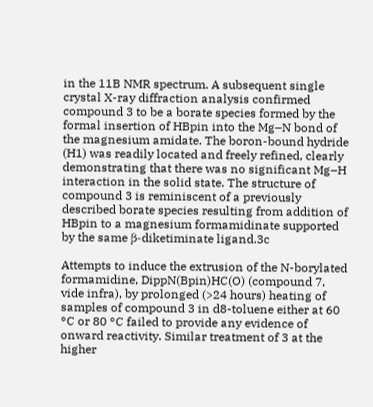in the 11B NMR spectrum. A subsequent single crystal X-ray diffraction analysis confirmed compound 3 to be a borate species formed by the formal insertion of HBpin into the Mg–N bond of the magnesium amidate. The boron-bound hydride (H1) was readily located and freely refined, clearly demonstrating that there was no significant Mg–H interaction in the solid state. The structure of compound 3 is reminiscent of a previously described borate species resulting from addition of HBpin to a magnesium formamidinate supported by the same β-diketiminate ligand.3c

Attempts to induce the extrusion of the N-borylated formamidine, DippN(Bpin)HC(O) (compound 7, vide infra), by prolonged (>24 hours) heating of samples of compound 3 in d8-toluene either at 60 °C or 80 °C failed to provide any evidence of onward reactivity. Similar treatment of 3 at the higher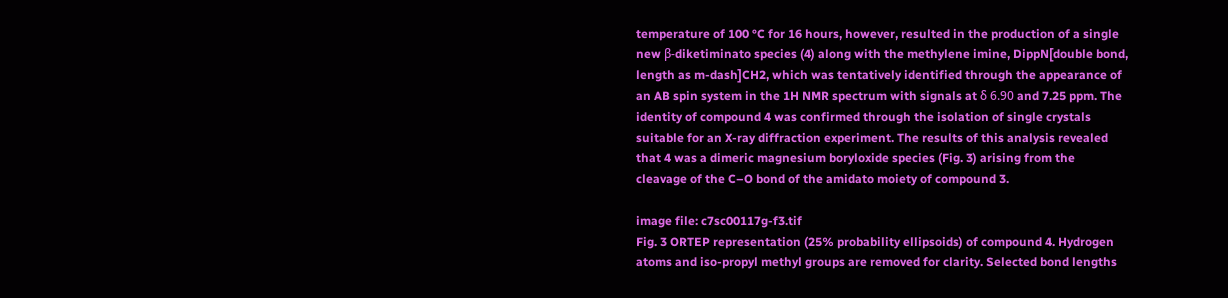temperature of 100 °C for 16 hours, however, resulted in the production of a single new β-diketiminato species (4) along with the methylene imine, DippN[double bond, length as m-dash]CH2, which was tentatively identified through the appearance of an AB spin system in the 1H NMR spectrum with signals at δ 6.90 and 7.25 ppm. The identity of compound 4 was confirmed through the isolation of single crystals suitable for an X-ray diffraction experiment. The results of this analysis revealed that 4 was a dimeric magnesium boryloxide species (Fig. 3) arising from the cleavage of the C–O bond of the amidato moiety of compound 3.

image file: c7sc00117g-f3.tif
Fig. 3 ORTEP representation (25% probability ellipsoids) of compound 4. Hydrogen atoms and iso-propyl methyl groups are removed for clarity. Selected bond lengths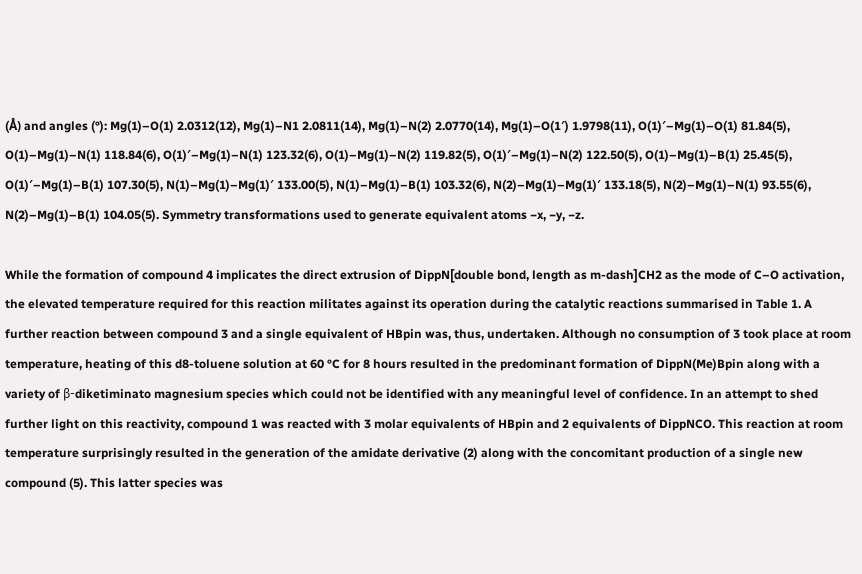(Å) and angles (°): Mg(1)–O(1) 2.0312(12), Mg(1)–N1 2.0811(14), Mg(1)–N(2) 2.0770(14), Mg(1)–O(1′) 1.9798(11), O(1)′–Mg(1)–O(1) 81.84(5), O(1)–Mg(1)–N(1) 118.84(6), O(1)′–Mg(1)–N(1) 123.32(6), O(1)–Mg(1)–N(2) 119.82(5), O(1)′–Mg(1)–N(2) 122.50(5), O(1)–Mg(1)–B(1) 25.45(5), O(1)′–Mg(1)–B(1) 107.30(5), N(1)–Mg(1)–Mg(1)′ 133.00(5), N(1)–Mg(1)–B(1) 103.32(6), N(2)–Mg(1)–Mg(1)′ 133.18(5), N(2)–Mg(1)–N(1) 93.55(6), N(2)–Mg(1)–B(1) 104.05(5). Symmetry transformations used to generate equivalent atoms −x, −y, −z.

While the formation of compound 4 implicates the direct extrusion of DippN[double bond, length as m-dash]CH2 as the mode of C–O activation, the elevated temperature required for this reaction militates against its operation during the catalytic reactions summarised in Table 1. A further reaction between compound 3 and a single equivalent of HBpin was, thus, undertaken. Although no consumption of 3 took place at room temperature, heating of this d8-toluene solution at 60 °C for 8 hours resulted in the predominant formation of DippN(Me)Bpin along with a variety of β-diketiminato magnesium species which could not be identified with any meaningful level of confidence. In an attempt to shed further light on this reactivity, compound 1 was reacted with 3 molar equivalents of HBpin and 2 equivalents of DippNCO. This reaction at room temperature surprisingly resulted in the generation of the amidate derivative (2) along with the concomitant production of a single new compound (5). This latter species was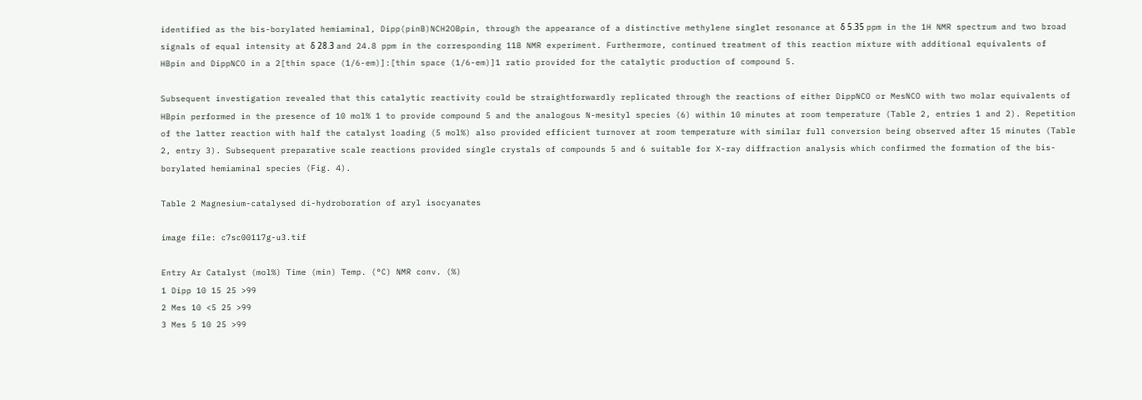identified as the bis-borylated hemiaminal, Dipp(pinB)NCH2OBpin, through the appearance of a distinctive methylene singlet resonance at δ 5.35 ppm in the 1H NMR spectrum and two broad signals of equal intensity at δ 28.3 and 24.8 ppm in the corresponding 11B NMR experiment. Furthermore, continued treatment of this reaction mixture with additional equivalents of HBpin and DippNCO in a 2[thin space (1/6-em)]:[thin space (1/6-em)]1 ratio provided for the catalytic production of compound 5.

Subsequent investigation revealed that this catalytic reactivity could be straightforwardly replicated through the reactions of either DippNCO or MesNCO with two molar equivalents of HBpin performed in the presence of 10 mol% 1 to provide compound 5 and the analogous N-mesityl species (6) within 10 minutes at room temperature (Table 2, entries 1 and 2). Repetition of the latter reaction with half the catalyst loading (5 mol%) also provided efficient turnover at room temperature with similar full conversion being observed after 15 minutes (Table 2, entry 3). Subsequent preparative scale reactions provided single crystals of compounds 5 and 6 suitable for X-ray diffraction analysis which confirmed the formation of the bis-borylated hemiaminal species (Fig. 4).

Table 2 Magnesium-catalysed di-hydroboration of aryl isocyanates

image file: c7sc00117g-u3.tif

Entry Ar Catalyst (mol%) Time (min) Temp. (°C) NMR conv. (%)
1 Dipp 10 15 25 >99
2 Mes 10 <5 25 >99
3 Mes 5 10 25 >99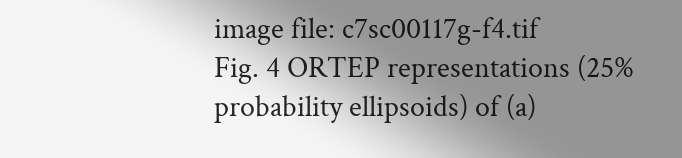image file: c7sc00117g-f4.tif
Fig. 4 ORTEP representations (25% probability ellipsoids) of (a)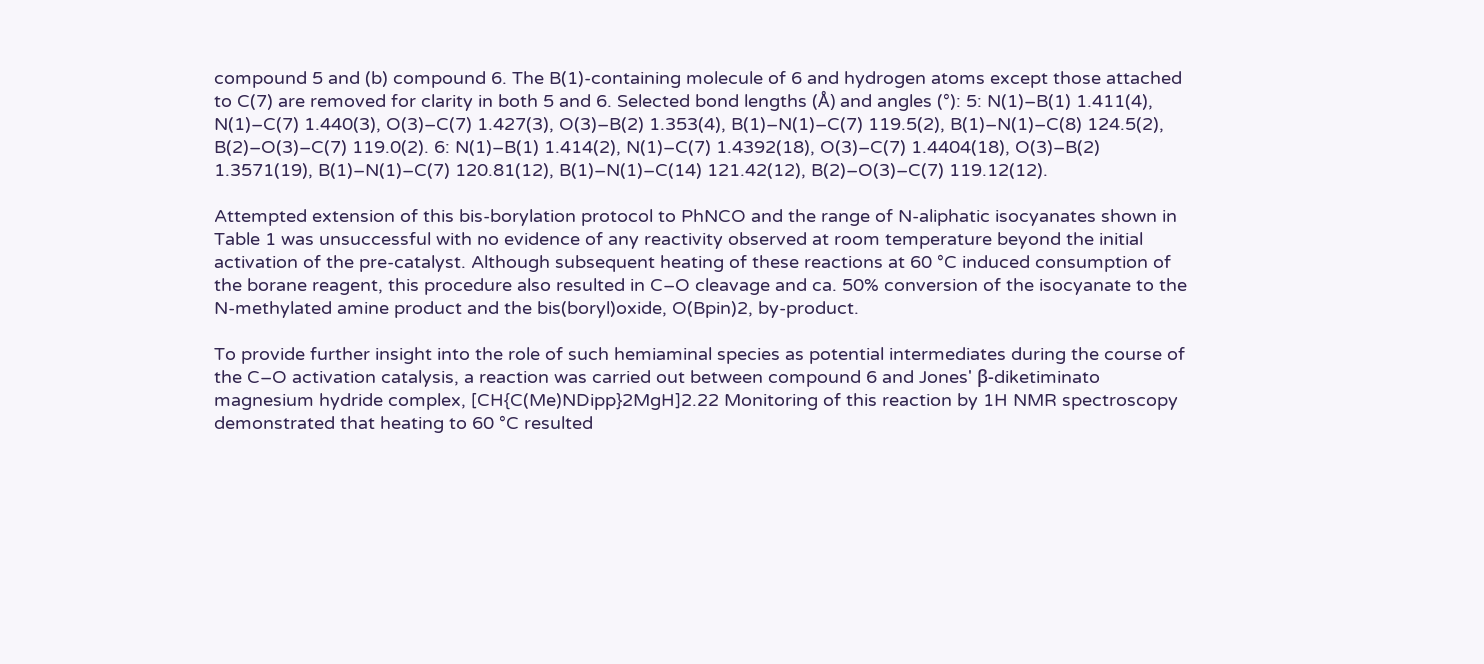compound 5 and (b) compound 6. The B(1)-containing molecule of 6 and hydrogen atoms except those attached to C(7) are removed for clarity in both 5 and 6. Selected bond lengths (Å) and angles (°): 5: N(1)–B(1) 1.411(4), N(1)–C(7) 1.440(3), O(3)–C(7) 1.427(3), O(3)–B(2) 1.353(4), B(1)–N(1)–C(7) 119.5(2), B(1)–N(1)–C(8) 124.5(2), B(2)–O(3)–C(7) 119.0(2). 6: N(1)–B(1) 1.414(2), N(1)–C(7) 1.4392(18), O(3)–C(7) 1.4404(18), O(3)–B(2) 1.3571(19), B(1)–N(1)–C(7) 120.81(12), B(1)–N(1)–C(14) 121.42(12), B(2)–O(3)–C(7) 119.12(12).

Attempted extension of this bis-borylation protocol to PhNCO and the range of N-aliphatic isocyanates shown in Table 1 was unsuccessful with no evidence of any reactivity observed at room temperature beyond the initial activation of the pre-catalyst. Although subsequent heating of these reactions at 60 °C induced consumption of the borane reagent, this procedure also resulted in C–O cleavage and ca. 50% conversion of the isocyanate to the N-methylated amine product and the bis(boryl)oxide, O(Bpin)2, by-product.

To provide further insight into the role of such hemiaminal species as potential intermediates during the course of the C–O activation catalysis, a reaction was carried out between compound 6 and Jones' β-diketiminato magnesium hydride complex, [CH{C(Me)NDipp}2MgH]2.22 Monitoring of this reaction by 1H NMR spectroscopy demonstrated that heating to 60 °C resulted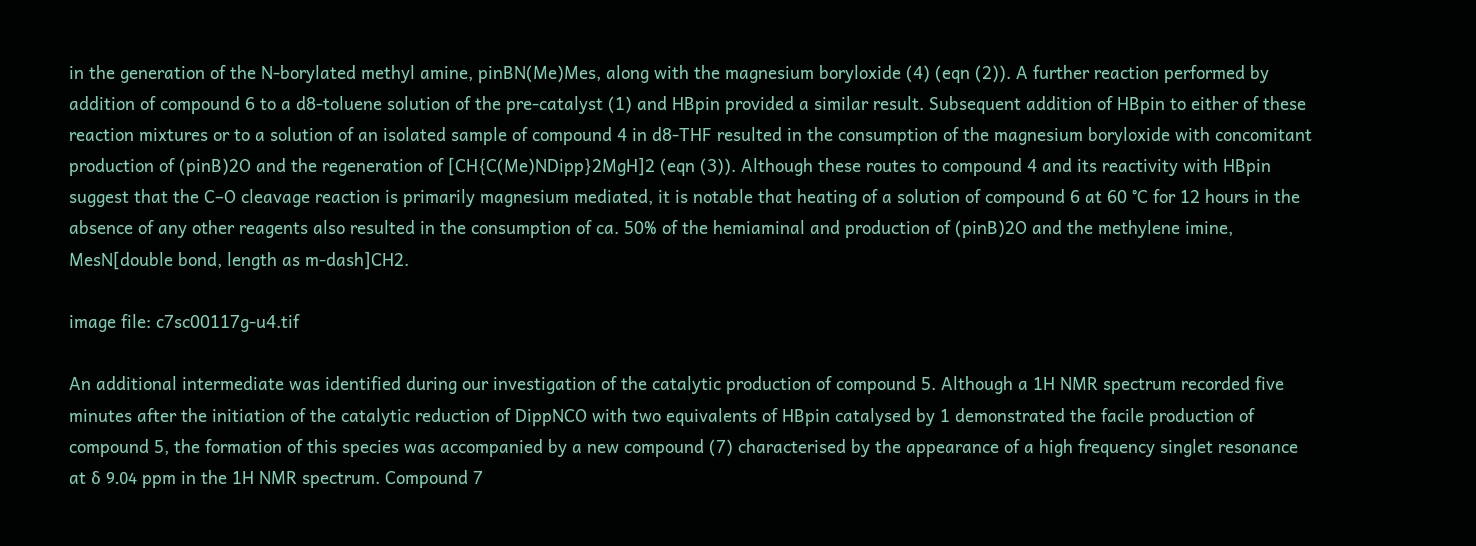in the generation of the N-borylated methyl amine, pinBN(Me)Mes, along with the magnesium boryloxide (4) (eqn (2)). A further reaction performed by addition of compound 6 to a d8-toluene solution of the pre-catalyst (1) and HBpin provided a similar result. Subsequent addition of HBpin to either of these reaction mixtures or to a solution of an isolated sample of compound 4 in d8-THF resulted in the consumption of the magnesium boryloxide with concomitant production of (pinB)2O and the regeneration of [CH{C(Me)NDipp}2MgH]2 (eqn (3)). Although these routes to compound 4 and its reactivity with HBpin suggest that the C–O cleavage reaction is primarily magnesium mediated, it is notable that heating of a solution of compound 6 at 60 °C for 12 hours in the absence of any other reagents also resulted in the consumption of ca. 50% of the hemiaminal and production of (pinB)2O and the methylene imine, MesN[double bond, length as m-dash]CH2.

image file: c7sc00117g-u4.tif

An additional intermediate was identified during our investigation of the catalytic production of compound 5. Although a 1H NMR spectrum recorded five minutes after the initiation of the catalytic reduction of DippNCO with two equivalents of HBpin catalysed by 1 demonstrated the facile production of compound 5, the formation of this species was accompanied by a new compound (7) characterised by the appearance of a high frequency singlet resonance at δ 9.04 ppm in the 1H NMR spectrum. Compound 7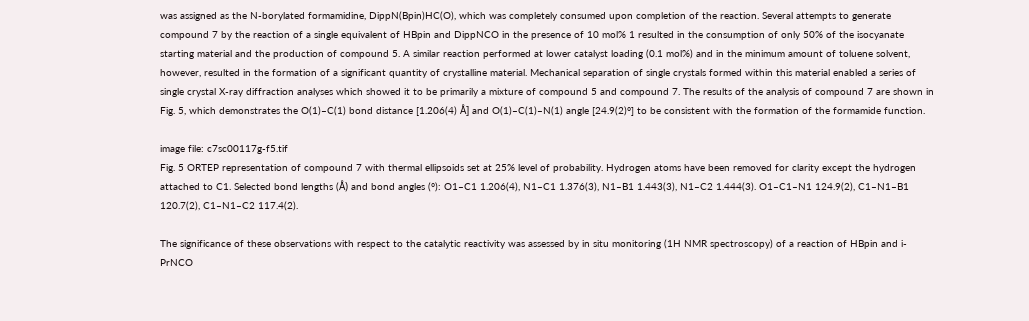was assigned as the N-borylated formamidine, DippN(Bpin)HC(O), which was completely consumed upon completion of the reaction. Several attempts to generate compound 7 by the reaction of a single equivalent of HBpin and DippNCO in the presence of 10 mol% 1 resulted in the consumption of only 50% of the isocyanate starting material and the production of compound 5. A similar reaction performed at lower catalyst loading (0.1 mol%) and in the minimum amount of toluene solvent, however, resulted in the formation of a significant quantity of crystalline material. Mechanical separation of single crystals formed within this material enabled a series of single crystal X-ray diffraction analyses which showed it to be primarily a mixture of compound 5 and compound 7. The results of the analysis of compound 7 are shown in Fig. 5, which demonstrates the O(1)–C(1) bond distance [1.206(4) Å] and O(1)–C(1)–N(1) angle [24.9(2)°] to be consistent with the formation of the formamide function.

image file: c7sc00117g-f5.tif
Fig. 5 ORTEP representation of compound 7 with thermal ellipsoids set at 25% level of probability. Hydrogen atoms have been removed for clarity except the hydrogen attached to C1. Selected bond lengths (Å) and bond angles (°): O1–C1 1.206(4), N1–C1 1.376(3), N1–B1 1.443(3), N1–C2 1.444(3). O1–C1–N1 124.9(2), C1–N1–B1 120.7(2), C1–N1–C2 117.4(2).

The significance of these observations with respect to the catalytic reactivity was assessed by in situ monitoring (1H NMR spectroscopy) of a reaction of HBpin and i-PrNCO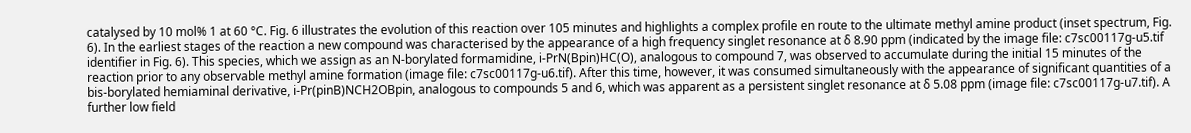catalysed by 10 mol% 1 at 60 °C. Fig. 6 illustrates the evolution of this reaction over 105 minutes and highlights a complex profile en route to the ultimate methyl amine product (inset spectrum, Fig. 6). In the earliest stages of the reaction a new compound was characterised by the appearance of a high frequency singlet resonance at δ 8.90 ppm (indicated by the image file: c7sc00117g-u5.tif identifier in Fig. 6). This species, which we assign as an N-borylated formamidine, i-PrN(Bpin)HC(O), analogous to compound 7, was observed to accumulate during the initial 15 minutes of the reaction prior to any observable methyl amine formation (image file: c7sc00117g-u6.tif). After this time, however, it was consumed simultaneously with the appearance of significant quantities of a bis-borylated hemiaminal derivative, i-Pr(pinB)NCH2OBpin, analogous to compounds 5 and 6, which was apparent as a persistent singlet resonance at δ 5.08 ppm (image file: c7sc00117g-u7.tif). A further low field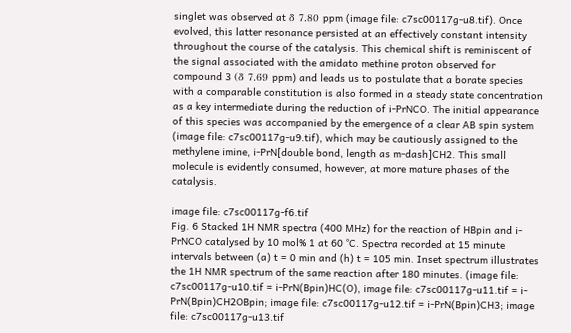singlet was observed at δ 7.80 ppm (image file: c7sc00117g-u8.tif). Once evolved, this latter resonance persisted at an effectively constant intensity throughout the course of the catalysis. This chemical shift is reminiscent of the signal associated with the amidato methine proton observed for compound 3 (δ 7.69 ppm) and leads us to postulate that a borate species with a comparable constitution is also formed in a steady state concentration as a key intermediate during the reduction of i-PrNCO. The initial appearance of this species was accompanied by the emergence of a clear AB spin system (image file: c7sc00117g-u9.tif), which may be cautiously assigned to the methylene imine, i-PrN[double bond, length as m-dash]CH2. This small molecule is evidently consumed, however, at more mature phases of the catalysis.

image file: c7sc00117g-f6.tif
Fig. 6 Stacked 1H NMR spectra (400 MHz) for the reaction of HBpin and i-PrNCO catalysed by 10 mol% 1 at 60 °C. Spectra recorded at 15 minute intervals between (a) t = 0 min and (h) t = 105 min. Inset spectrum illustrates the 1H NMR spectrum of the same reaction after 180 minutes. (image file: c7sc00117g-u10.tif = i-PrN(Bpin)HC(O), image file: c7sc00117g-u11.tif = i-PrN(Bpin)CH2OBpin; image file: c7sc00117g-u12.tif = i-PrN(Bpin)CH3; image file: c7sc00117g-u13.tif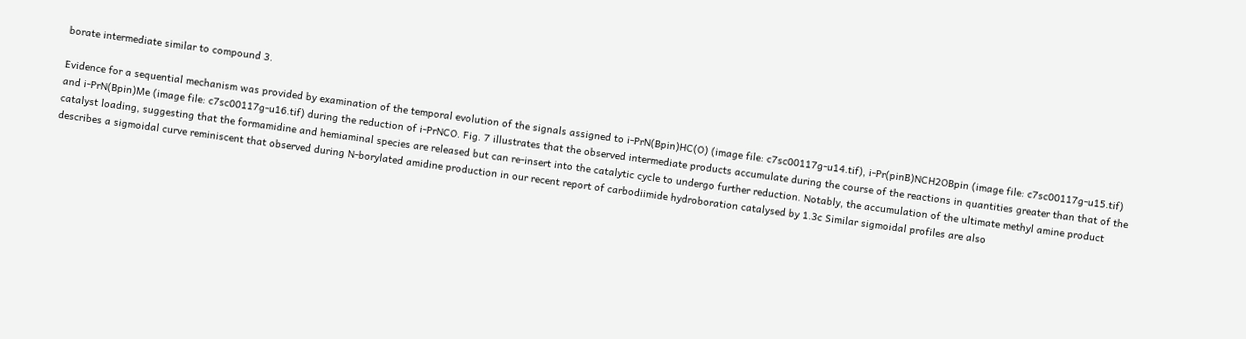borate intermediate similar to compound 3.

Evidence for a sequential mechanism was provided by examination of the temporal evolution of the signals assigned to i-PrN(Bpin)HC(O) (image file: c7sc00117g-u14.tif), i-Pr(pinB)NCH2OBpin (image file: c7sc00117g-u15.tif) and i-PrN(Bpin)Me (image file: c7sc00117g-u16.tif) during the reduction of i-PrNCO. Fig. 7 illustrates that the observed intermediate products accumulate during the course of the reactions in quantities greater than that of the catalyst loading, suggesting that the formamidine and hemiaminal species are released but can re-insert into the catalytic cycle to undergo further reduction. Notably, the accumulation of the ultimate methyl amine product describes a sigmoidal curve reminiscent that observed during N-borylated amidine production in our recent report of carbodiimide hydroboration catalysed by 1.3c Similar sigmoidal profiles are also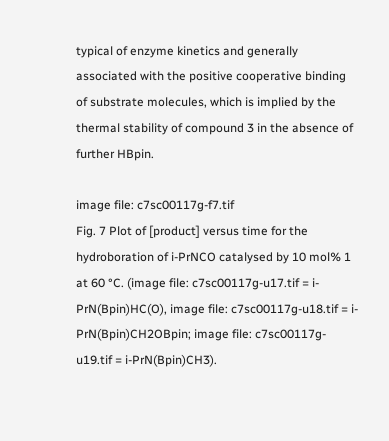typical of enzyme kinetics and generally associated with the positive cooperative binding of substrate molecules, which is implied by the thermal stability of compound 3 in the absence of further HBpin.

image file: c7sc00117g-f7.tif
Fig. 7 Plot of [product] versus time for the hydroboration of i-PrNCO catalysed by 10 mol% 1 at 60 °C. (image file: c7sc00117g-u17.tif = i-PrN(Bpin)HC(O), image file: c7sc00117g-u18.tif = i-PrN(Bpin)CH2OBpin; image file: c7sc00117g-u19.tif = i-PrN(Bpin)CH3).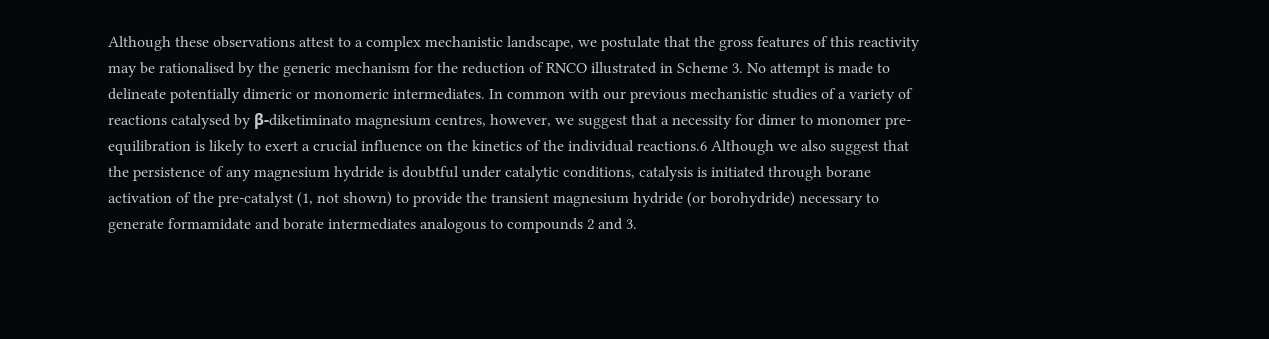Although these observations attest to a complex mechanistic landscape, we postulate that the gross features of this reactivity may be rationalised by the generic mechanism for the reduction of RNCO illustrated in Scheme 3. No attempt is made to delineate potentially dimeric or monomeric intermediates. In common with our previous mechanistic studies of a variety of reactions catalysed by β-diketiminato magnesium centres, however, we suggest that a necessity for dimer to monomer pre-equilibration is likely to exert a crucial influence on the kinetics of the individual reactions.6 Although we also suggest that the persistence of any magnesium hydride is doubtful under catalytic conditions, catalysis is initiated through borane activation of the pre-catalyst (1, not shown) to provide the transient magnesium hydride (or borohydride) necessary to generate formamidate and borate intermediates analogous to compounds 2 and 3.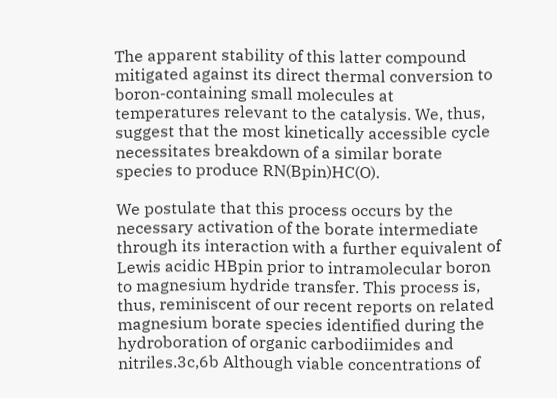The apparent stability of this latter compound mitigated against its direct thermal conversion to boron-containing small molecules at temperatures relevant to the catalysis. We, thus, suggest that the most kinetically accessible cycle necessitates breakdown of a similar borate species to produce RN(Bpin)HC(O).

We postulate that this process occurs by the necessary activation of the borate intermediate through its interaction with a further equivalent of Lewis acidic HBpin prior to intramolecular boron to magnesium hydride transfer. This process is, thus, reminiscent of our recent reports on related magnesium borate species identified during the hydroboration of organic carbodiimides and nitriles.3c,6b Although viable concentrations of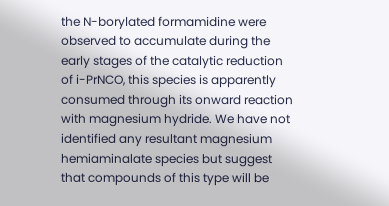the N-borylated formamidine were observed to accumulate during the early stages of the catalytic reduction of i-PrNCO, this species is apparently consumed through its onward reaction with magnesium hydride. We have not identified any resultant magnesium hemiaminalate species but suggest that compounds of this type will be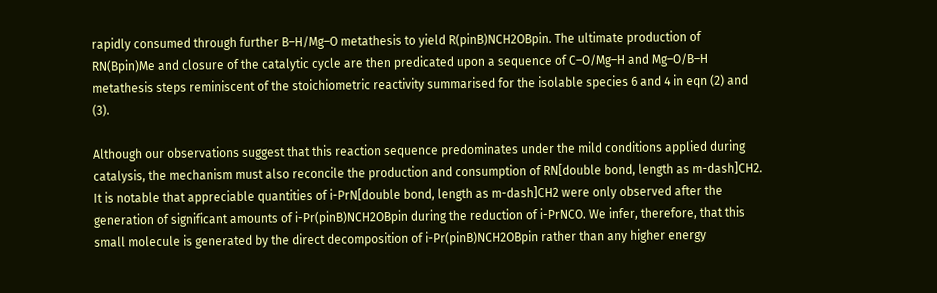rapidly consumed through further B–H/Mg–O metathesis to yield R(pinB)NCH2OBpin. The ultimate production of RN(Bpin)Me and closure of the catalytic cycle are then predicated upon a sequence of C–O/Mg–H and Mg–O/B–H metathesis steps reminiscent of the stoichiometric reactivity summarised for the isolable species 6 and 4 in eqn (2) and (3).

Although our observations suggest that this reaction sequence predominates under the mild conditions applied during catalysis, the mechanism must also reconcile the production and consumption of RN[double bond, length as m-dash]CH2. It is notable that appreciable quantities of i-PrN[double bond, length as m-dash]CH2 were only observed after the generation of significant amounts of i-Pr(pinB)NCH2OBpin during the reduction of i-PrNCO. We infer, therefore, that this small molecule is generated by the direct decomposition of i-Pr(pinB)NCH2OBpin rather than any higher energy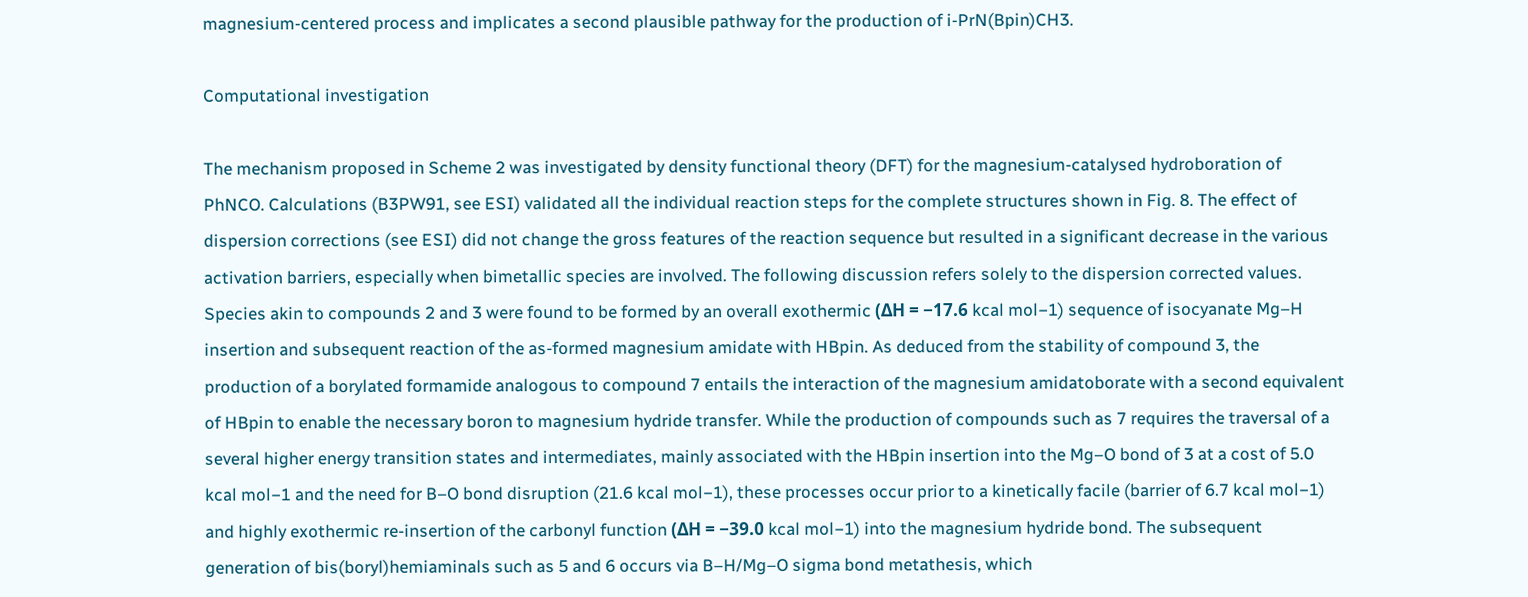magnesium-centered process and implicates a second plausible pathway for the production of i-PrN(Bpin)CH3.

Computational investigation

The mechanism proposed in Scheme 2 was investigated by density functional theory (DFT) for the magnesium-catalysed hydroboration of PhNCO. Calculations (B3PW91, see ESI) validated all the individual reaction steps for the complete structures shown in Fig. 8. The effect of dispersion corrections (see ESI) did not change the gross features of the reaction sequence but resulted in a significant decrease in the various activation barriers, especially when bimetallic species are involved. The following discussion refers solely to the dispersion corrected values. Species akin to compounds 2 and 3 were found to be formed by an overall exothermic (ΔH = −17.6 kcal mol−1) sequence of isocyanate Mg–H insertion and subsequent reaction of the as-formed magnesium amidate with HBpin. As deduced from the stability of compound 3, the production of a borylated formamide analogous to compound 7 entails the interaction of the magnesium amidatoborate with a second equivalent of HBpin to enable the necessary boron to magnesium hydride transfer. While the production of compounds such as 7 requires the traversal of a several higher energy transition states and intermediates, mainly associated with the HBpin insertion into the Mg–O bond of 3 at a cost of 5.0 kcal mol−1 and the need for B–O bond disruption (21.6 kcal mol−1), these processes occur prior to a kinetically facile (barrier of 6.7 kcal mol−1) and highly exothermic re-insertion of the carbonyl function (ΔH = −39.0 kcal mol−1) into the magnesium hydride bond. The subsequent generation of bis(boryl)hemiaminals such as 5 and 6 occurs via B–H/Mg–O sigma bond metathesis, which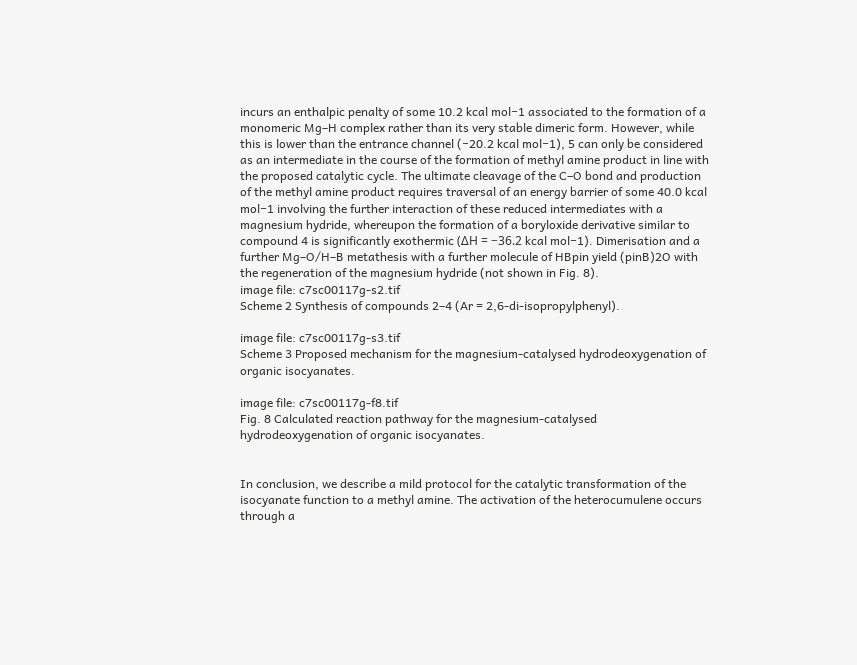incurs an enthalpic penalty of some 10.2 kcal mol−1 associated to the formation of a monomeric Mg–H complex rather than its very stable dimeric form. However, while this is lower than the entrance channel (−20.2 kcal mol−1), 5 can only be considered as an intermediate in the course of the formation of methyl amine product in line with the proposed catalytic cycle. The ultimate cleavage of the C–O bond and production of the methyl amine product requires traversal of an energy barrier of some 40.0 kcal mol−1 involving the further interaction of these reduced intermediates with a magnesium hydride, whereupon the formation of a boryloxide derivative similar to compound 4 is significantly exothermic (ΔH = −36.2 kcal mol−1). Dimerisation and a further Mg–O/H–B metathesis with a further molecule of HBpin yield (pinB)2O with the regeneration of the magnesium hydride (not shown in Fig. 8).
image file: c7sc00117g-s2.tif
Scheme 2 Synthesis of compounds 2–4 (Ar = 2,6-di-isopropylphenyl).

image file: c7sc00117g-s3.tif
Scheme 3 Proposed mechanism for the magnesium-catalysed hydrodeoxygenation of organic isocyanates.

image file: c7sc00117g-f8.tif
Fig. 8 Calculated reaction pathway for the magnesium-catalysed hydrodeoxygenation of organic isocyanates.


In conclusion, we describe a mild protocol for the catalytic transformation of the isocyanate function to a methyl amine. The activation of the heterocumulene occurs through a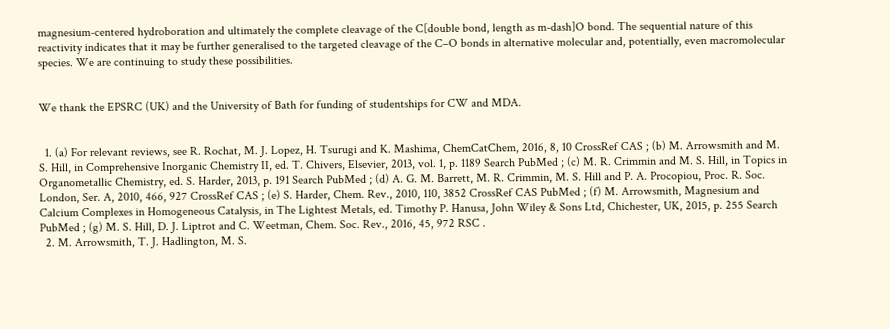magnesium-centered hydroboration and ultimately the complete cleavage of the C[double bond, length as m-dash]O bond. The sequential nature of this reactivity indicates that it may be further generalised to the targeted cleavage of the C–O bonds in alternative molecular and, potentially, even macromolecular species. We are continuing to study these possibilities.


We thank the EPSRC (UK) and the University of Bath for funding of studentships for CW and MDA.


  1. (a) For relevant reviews, see R. Rochat, M. J. Lopez, H. Tsurugi and K. Mashima, ChemCatChem, 2016, 8, 10 CrossRef CAS ; (b) M. Arrowsmith and M. S. Hill, in Comprehensive Inorganic Chemistry II, ed. T. Chivers, Elsevier, 2013, vol. 1, p. 1189 Search PubMed ; (c) M. R. Crimmin and M. S. Hill, in Topics in Organometallic Chemistry, ed. S. Harder, 2013, p. 191 Search PubMed ; (d) A. G. M. Barrett, M. R. Crimmin, M. S. Hill and P. A. Procopiou, Proc. R. Soc. London, Ser. A, 2010, 466, 927 CrossRef CAS ; (e) S. Harder, Chem. Rev., 2010, 110, 3852 CrossRef CAS PubMed ; (f) M. Arrowsmith, Magnesium and Calcium Complexes in Homogeneous Catalysis, in The Lightest Metals, ed. Timothy P. Hanusa, John Wiley & Sons Ltd, Chichester, UK, 2015, p. 255 Search PubMed ; (g) M. S. Hill, D. J. Liptrot and C. Weetman, Chem. Soc. Rev., 2016, 45, 972 RSC .
  2. M. Arrowsmith, T. J. Hadlington, M. S.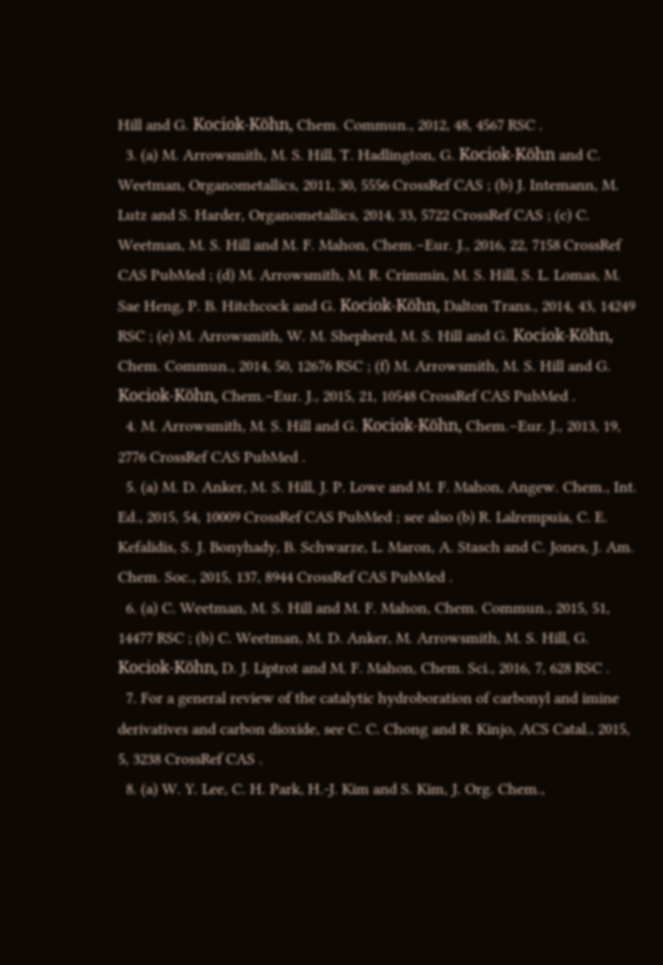Hill and G. Kociok-Köhn, Chem. Commun., 2012, 48, 4567 RSC .
  3. (a) M. Arrowsmith, M. S. Hill, T. Hadlington, G. Kociok-Köhn and C. Weetman, Organometallics, 2011, 30, 5556 CrossRef CAS ; (b) J. Intemann, M. Lutz and S. Harder, Organometallics, 2014, 33, 5722 CrossRef CAS ; (c) C. Weetman, M. S. Hill and M. F. Mahon, Chem.–Eur. J., 2016, 22, 7158 CrossRef CAS PubMed ; (d) M. Arrowsmith, M. R. Crimmin, M. S. Hill, S. L. Lomas, M. Sae Heng, P. B. Hitchcock and G. Kociok-Köhn, Dalton Trans., 2014, 43, 14249 RSC ; (e) M. Arrowsmith, W. M. Shepherd, M. S. Hill and G. Kociok-Köhn, Chem. Commun., 2014, 50, 12676 RSC ; (f) M. Arrowsmith, M. S. Hill and G. Kociok-Köhn, Chem.–Eur. J., 2015, 21, 10548 CrossRef CAS PubMed .
  4. M. Arrowsmith, M. S. Hill and G. Kociok-Köhn, Chem.–Eur. J., 2013, 19, 2776 CrossRef CAS PubMed .
  5. (a) M. D. Anker, M. S. Hill, J. P. Lowe and M. F. Mahon, Angew. Chem., Int. Ed., 2015, 54, 10009 CrossRef CAS PubMed ; see also (b) R. Lalrempuia, C. E. Kefalidis, S. J. Bonyhady, B. Schwarze, L. Maron, A. Stasch and C. Jones, J. Am. Chem. Soc., 2015, 137, 8944 CrossRef CAS PubMed .
  6. (a) C. Weetman, M. S. Hill and M. F. Mahon, Chem. Commun., 2015, 51, 14477 RSC ; (b) C. Weetman, M. D. Anker, M. Arrowsmith, M. S. Hill, G. Kociok-Köhn, D. J. Liptrot and M. F. Mahon, Chem. Sci., 2016, 7, 628 RSC .
  7. For a general review of the catalytic hydroboration of carbonyl and imine derivatives and carbon dioxide, see C. C. Chong and R. Kinjo, ACS Catal., 2015, 5, 3238 CrossRef CAS .
  8. (a) W. Y. Lee, C. H. Park, H.-J. Kim and S. Kim, J. Org. Chem.,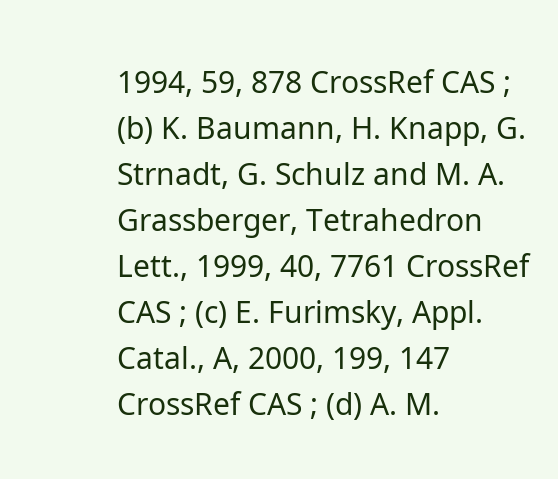1994, 59, 878 CrossRef CAS ; (b) K. Baumann, H. Knapp, G. Strnadt, G. Schulz and M. A. Grassberger, Tetrahedron Lett., 1999, 40, 7761 CrossRef CAS ; (c) E. Furimsky, Appl. Catal., A, 2000, 199, 147 CrossRef CAS ; (d) A. M.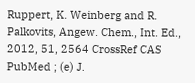Ruppert, K. Weinberg and R. Palkovits, Angew. Chem., Int. Ed., 2012, 51, 2564 CrossRef CAS PubMed ; (e) J.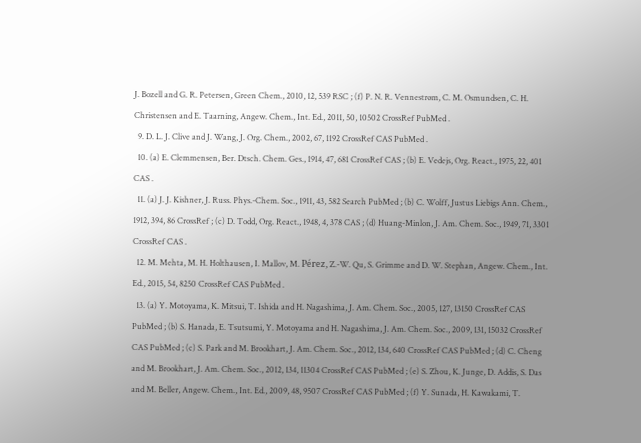J. Bozell and G. R. Petersen, Green Chem., 2010, 12, 539 RSC ; (f) P. N. R. Vennestrøm, C. M. Osmundsen, C. H. Christensen and E. Taarning, Angew. Chem., Int. Ed., 2011, 50, 10502 CrossRef PubMed .
  9. D. L. J. Clive and J. Wang, J. Org. Chem., 2002, 67, 1192 CrossRef CAS PubMed .
  10. (a) E. Clemmensen, Ber. Dtsch. Chem. Ges., 1914, 47, 681 CrossRef CAS ; (b) E. Vedejs, Org. React., 1975, 22, 401 CAS .
  11. (a) J. J. Kishner, J. Russ. Phys.-Chem. Soc., 1911, 43, 582 Search PubMed ; (b) C. Wolff, Justus Liebigs Ann. Chem., 1912, 394, 86 CrossRef ; (c) D. Todd, Org. React., 1948, 4, 378 CAS ; (d) Huang-Minlon, J. Am. Chem. Soc., 1949, 71, 3301 CrossRef CAS .
  12. M. Mehta, M. H. Holthausen, I. Mallov, M. Pérez, Z.-W. Qu, S. Grimme and D. W. Stephan, Angew. Chem., Int. Ed., 2015, 54, 8250 CrossRef CAS PubMed .
  13. (a) Y. Motoyama, K. Mitsui, T. Ishida and H. Nagashima, J. Am. Chem. Soc., 2005, 127, 13150 CrossRef CAS PubMed ; (b) S. Hanada, E. Tsutsumi, Y. Motoyama and H. Nagashima, J. Am. Chem. Soc., 2009, 131, 15032 CrossRef CAS PubMed ; (c) S. Park and M. Brookhart, J. Am. Chem. Soc., 2012, 134, 640 CrossRef CAS PubMed ; (d) C. Cheng and M. Brookhart, J. Am. Chem. Soc., 2012, 134, 11304 CrossRef CAS PubMed ; (e) S. Zhou, K. Junge, D. Addis, S. Das and M. Beller, Angew. Chem., Int. Ed., 2009, 48, 9507 CrossRef CAS PubMed ; (f) Y. Sunada, H. Kawakami, T.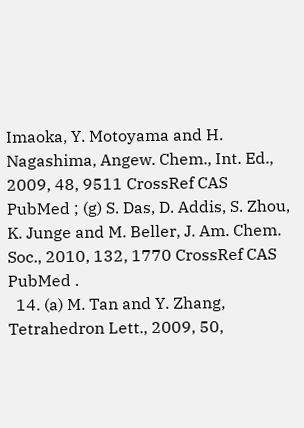Imaoka, Y. Motoyama and H. Nagashima, Angew. Chem., Int. Ed., 2009, 48, 9511 CrossRef CAS PubMed ; (g) S. Das, D. Addis, S. Zhou, K. Junge and M. Beller, J. Am. Chem. Soc., 2010, 132, 1770 CrossRef CAS PubMed .
  14. (a) M. Tan and Y. Zhang, Tetrahedron Lett., 2009, 50,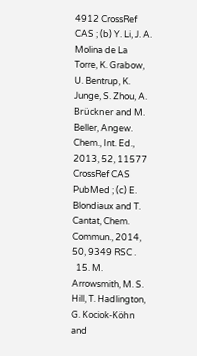4912 CrossRef CAS ; (b) Y. Li, J. A. Molina de La Torre, K. Grabow, U. Bentrup, K. Junge, S. Zhou, A. Brückner and M. Beller, Angew. Chem., Int. Ed., 2013, 52, 11577 CrossRef CAS PubMed ; (c) E. Blondiaux and T. Cantat, Chem. Commun., 2014, 50, 9349 RSC .
  15. M. Arrowsmith, M. S. Hill, T. Hadlington, G. Kociok-Köhn and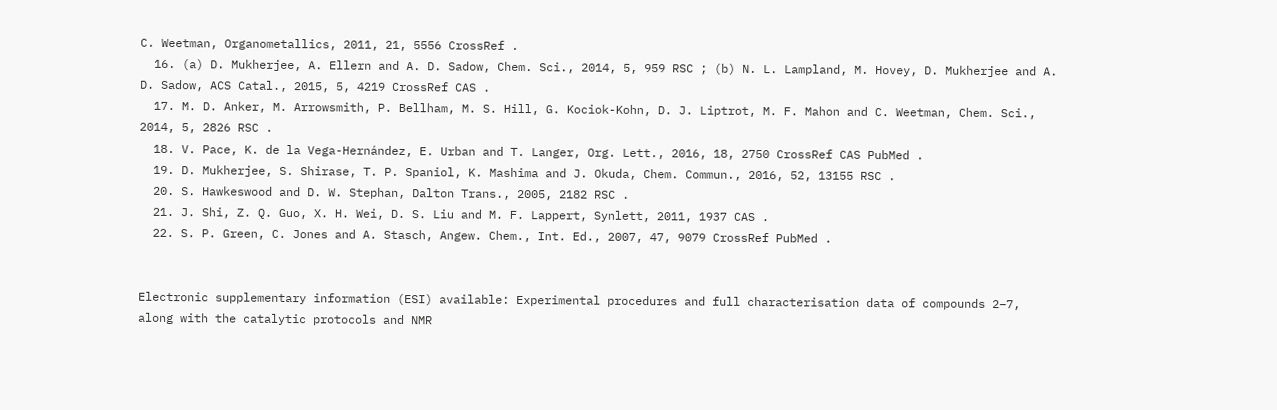C. Weetman, Organometallics, 2011, 21, 5556 CrossRef .
  16. (a) D. Mukherjee, A. Ellern and A. D. Sadow, Chem. Sci., 2014, 5, 959 RSC ; (b) N. L. Lampland, M. Hovey, D. Mukherjee and A. D. Sadow, ACS Catal., 2015, 5, 4219 CrossRef CAS .
  17. M. D. Anker, M. Arrowsmith, P. Bellham, M. S. Hill, G. Kociok-Kohn, D. J. Liptrot, M. F. Mahon and C. Weetman, Chem. Sci., 2014, 5, 2826 RSC .
  18. V. Pace, K. de la Vega-Hernández, E. Urban and T. Langer, Org. Lett., 2016, 18, 2750 CrossRef CAS PubMed .
  19. D. Mukherjee, S. Shirase, T. P. Spaniol, K. Mashima and J. Okuda, Chem. Commun., 2016, 52, 13155 RSC .
  20. S. Hawkeswood and D. W. Stephan, Dalton Trans., 2005, 2182 RSC .
  21. J. Shi, Z. Q. Guo, X. H. Wei, D. S. Liu and M. F. Lappert, Synlett, 2011, 1937 CAS .
  22. S. P. Green, C. Jones and A. Stasch, Angew. Chem., Int. Ed., 2007, 47, 9079 CrossRef PubMed .


Electronic supplementary information (ESI) available: Experimental procedures and full characterisation data of compounds 2–7, along with the catalytic protocols and NMR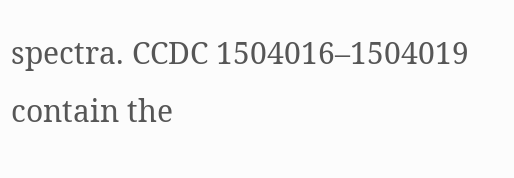spectra. CCDC 1504016–1504019 contain the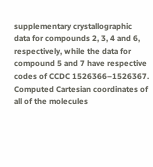supplementary crystallographic data for compounds 2, 3, 4 and 6, respectively, while the data for compound 5 and 7 have respective codes of CCDC 1526366–1526367. Computed Cartesian coordinates of all of the molecules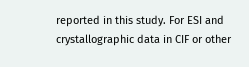reported in this study. For ESI and crystallographic data in CIF or other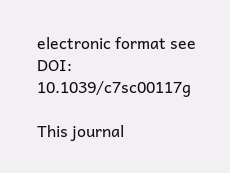electronic format see DOI: 10.1039/c7sc00117g

This journal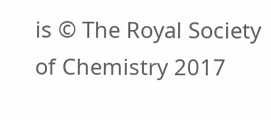is © The Royal Society of Chemistry 2017